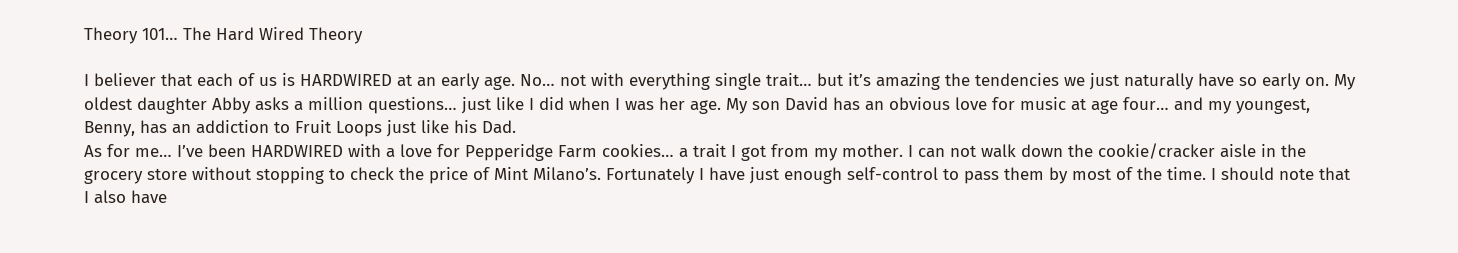Theory 101… The Hard Wired Theory

I believer that each of us is HARDWIRED at an early age. No… not with everything single trait… but it’s amazing the tendencies we just naturally have so early on. My oldest daughter Abby asks a million questions… just like I did when I was her age. My son David has an obvious love for music at age four… and my youngest, Benny, has an addiction to Fruit Loops just like his Dad.
As for me… I’ve been HARDWIRED with a love for Pepperidge Farm cookies… a trait I got from my mother. I can not walk down the cookie/cracker aisle in the grocery store without stopping to check the price of Mint Milano’s. Fortunately I have just enough self-control to pass them by most of the time. I should note that I also have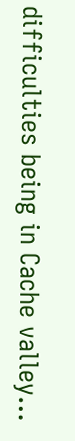difficulties being in Cache valley…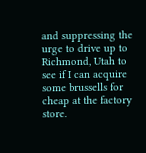and suppressing the urge to drive up to Richmond, Utah to see if I can acquire some brussells for cheap at the factory store.